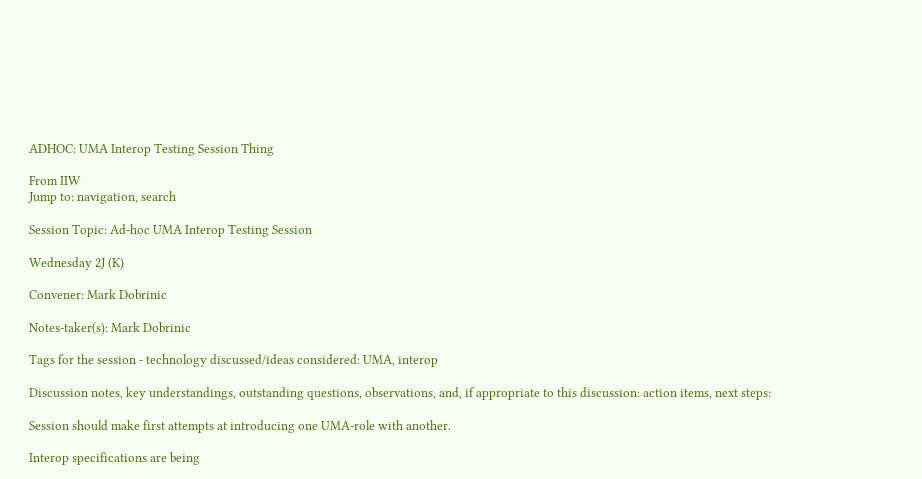ADHOC: UMA Interop Testing Session Thing

From IIW
Jump to: navigation, search

Session Topic: Ad-hoc UMA Interop Testing Session

Wednesday 2J (K)

Convener: Mark Dobrinic

Notes-taker(s): Mark Dobrinic

Tags for the session - technology discussed/ideas considered: UMA, interop

Discussion notes, key understandings, outstanding questions, observations, and, if appropriate to this discussion: action items, next steps:

Session should make first attempts at introducing one UMA-role with another.

Interop specifications are being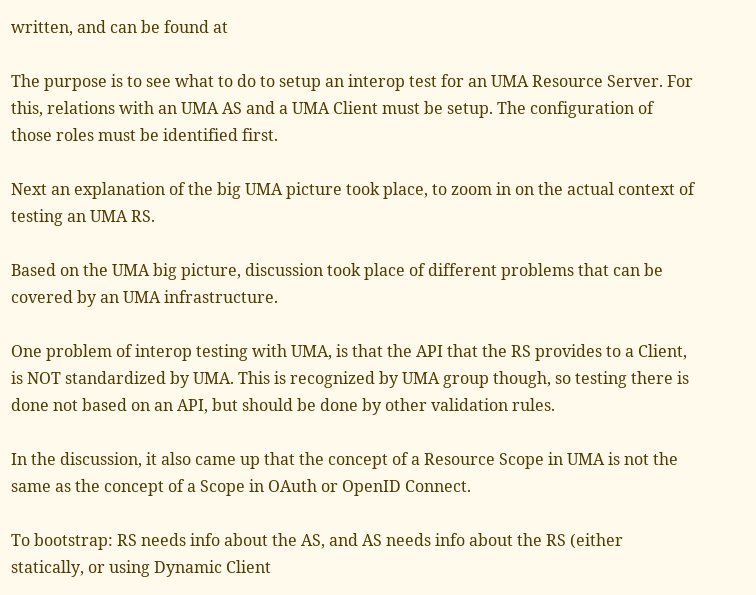written, and can be found at

The purpose is to see what to do to setup an interop test for an UMA Resource Server. For this, relations with an UMA AS and a UMA Client must be setup. The configuration of those roles must be identified first.

Next an explanation of the big UMA picture took place, to zoom in on the actual context of testing an UMA RS.

Based on the UMA big picture, discussion took place of different problems that can be covered by an UMA infrastructure.

One problem of interop testing with UMA, is that the API that the RS provides to a Client, is NOT standardized by UMA. This is recognized by UMA group though, so testing there is done not based on an API, but should be done by other validation rules.

In the discussion, it also came up that the concept of a Resource Scope in UMA is not the same as the concept of a Scope in OAuth or OpenID Connect.

To bootstrap: RS needs info about the AS, and AS needs info about the RS (either statically, or using Dynamic Client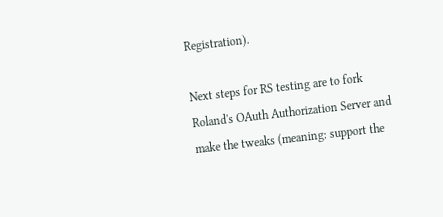Registration).

Next steps for RS testing are to fork Roland's OAuth Authorization Server and make the tweaks (meaning: support the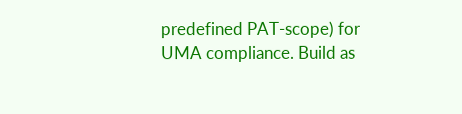predefined PAT-scope) for UMA compliance. Build as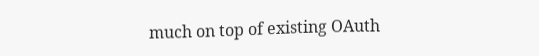much on top of existing OAuth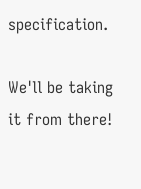specification.

We'll be taking it from there!